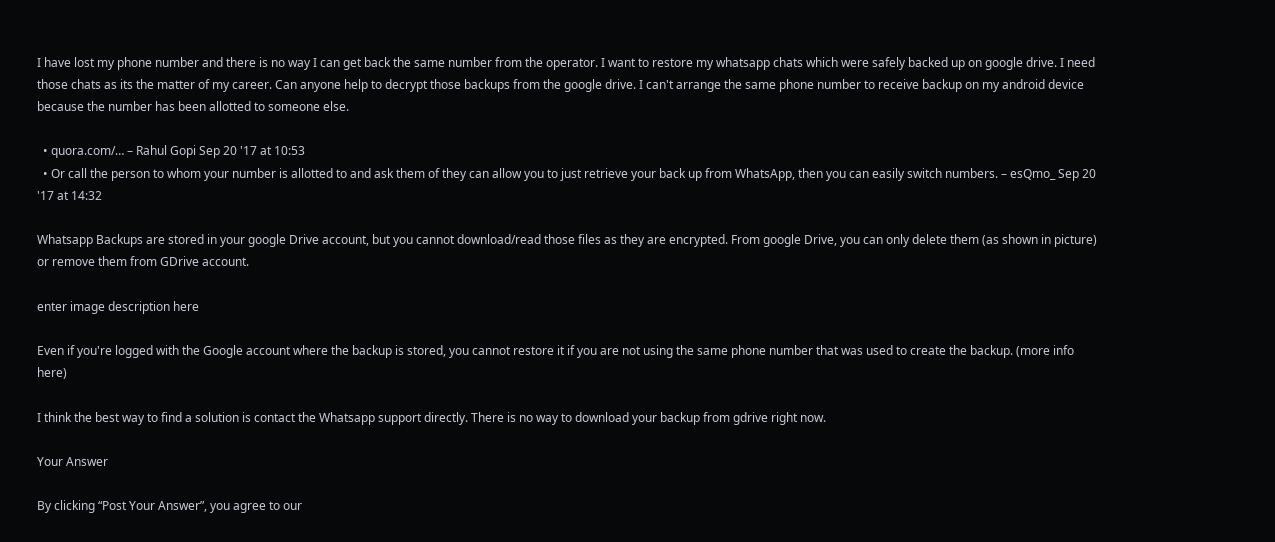I have lost my phone number and there is no way I can get back the same number from the operator. I want to restore my whatsapp chats which were safely backed up on google drive. I need those chats as its the matter of my career. Can anyone help to decrypt those backups from the google drive. I can't arrange the same phone number to receive backup on my android device because the number has been allotted to someone else.

  • quora.com/… – Rahul Gopi Sep 20 '17 at 10:53
  • Or call the person to whom your number is allotted to and ask them of they can allow you to just retrieve your back up from WhatsApp, then you can easily switch numbers. – esQmo_ Sep 20 '17 at 14:32

Whatsapp Backups are stored in your google Drive account, but you cannot download/read those files as they are encrypted. From google Drive, you can only delete them (as shown in picture) or remove them from GDrive account.

enter image description here

Even if you're logged with the Google account where the backup is stored, you cannot restore it if you are not using the same phone number that was used to create the backup. (more info here)

I think the best way to find a solution is contact the Whatsapp support directly. There is no way to download your backup from gdrive right now.

Your Answer

By clicking “Post Your Answer”, you agree to our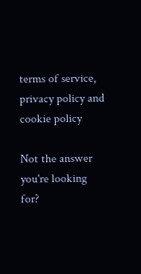terms of service, privacy policy and cookie policy

Not the answer you're looking for?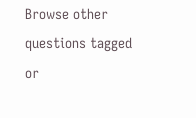Browse other questions tagged or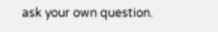ask your own question.